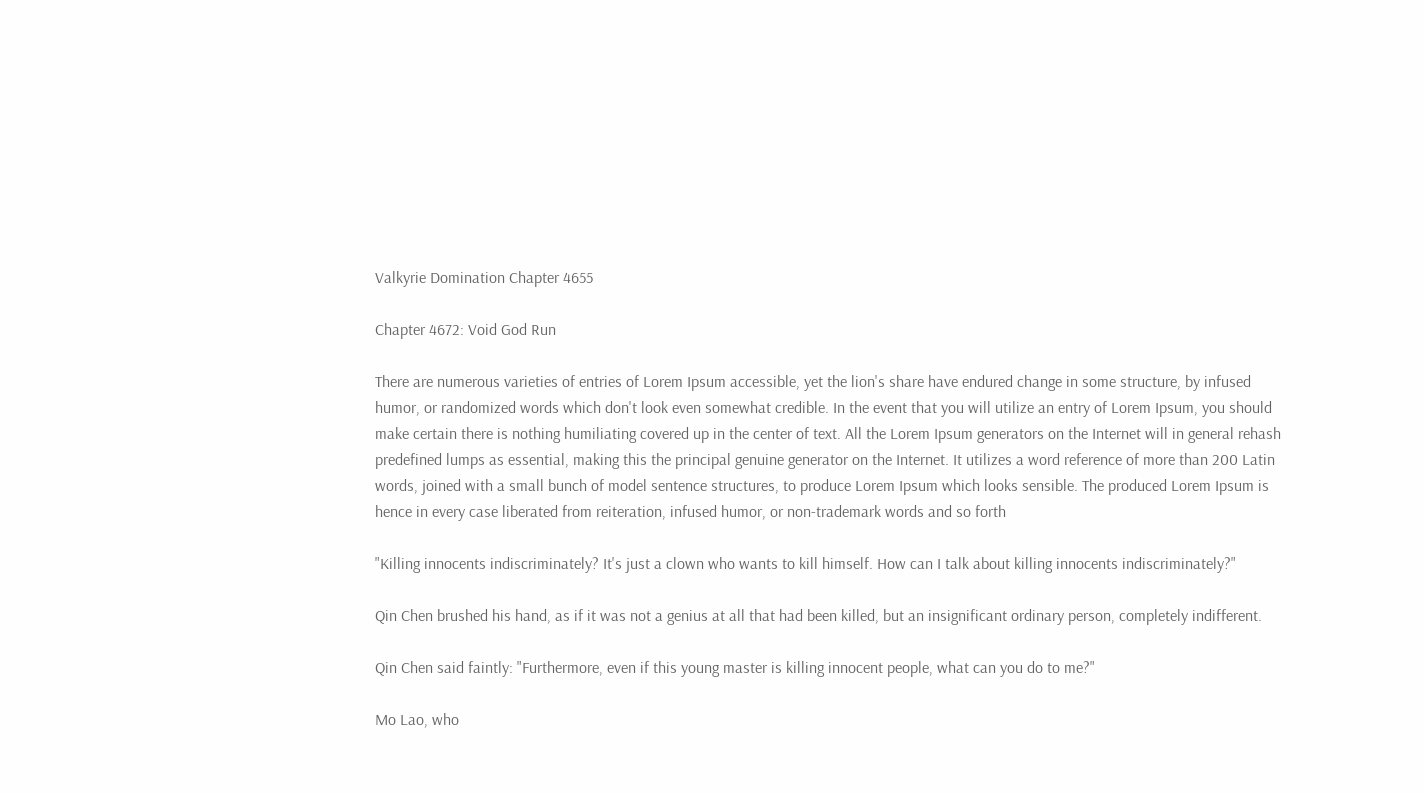Valkyrie Domination Chapter 4655

Chapter 4672: Void God Run

There are numerous varieties of entries of Lorem Ipsum accessible, yet the lion's share have endured change in some structure, by infused humor, or randomized words which don't look even somewhat credible. In the event that you will utilize an entry of Lorem Ipsum, you should make certain there is nothing humiliating covered up in the center of text. All the Lorem Ipsum generators on the Internet will in general rehash predefined lumps as essential, making this the principal genuine generator on the Internet. It utilizes a word reference of more than 200 Latin words, joined with a small bunch of model sentence structures, to produce Lorem Ipsum which looks sensible. The produced Lorem Ipsum is hence in every case liberated from reiteration, infused humor, or non-trademark words and so forth

"Killing innocents indiscriminately? It's just a clown who wants to kill himself. How can I talk about killing innocents indiscriminately?"

Qin Chen brushed his hand, as if it was not a genius at all that had been killed, but an insignificant ordinary person, completely indifferent.

Qin Chen said faintly: "Furthermore, even if this young master is killing innocent people, what can you do to me?"

Mo Lao, who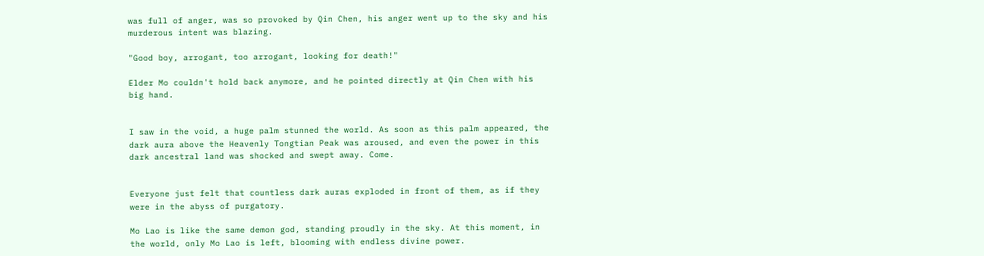was full of anger, was so provoked by Qin Chen, his anger went up to the sky and his murderous intent was blazing.

"Good boy, arrogant, too arrogant, looking for death!"

Elder Mo couldn't hold back anymore, and he pointed directly at Qin Chen with his big hand.


I saw in the void, a huge palm stunned the world. As soon as this palm appeared, the dark aura above the Heavenly Tongtian Peak was aroused, and even the power in this dark ancestral land was shocked and swept away. Come.


Everyone just felt that countless dark auras exploded in front of them, as if they were in the abyss of purgatory.

Mo Lao is like the same demon god, standing proudly in the sky. At this moment, in the world, only Mo Lao is left, blooming with endless divine power.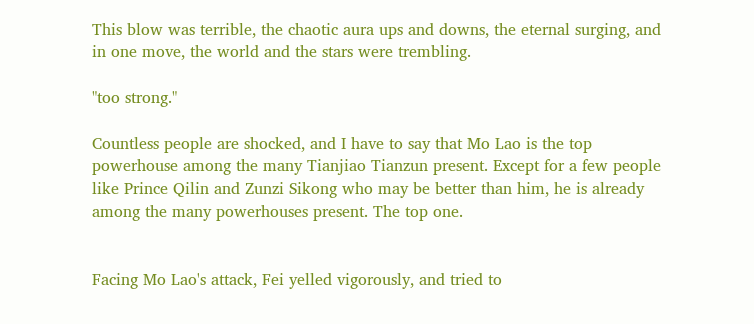This blow was terrible, the chaotic aura ups and downs, the eternal surging, and in one move, the world and the stars were trembling.

"too strong."

Countless people are shocked, and I have to say that Mo Lao is the top powerhouse among the many Tianjiao Tianzun present. Except for a few people like Prince Qilin and Zunzi Sikong who may be better than him, he is already among the many powerhouses present. The top one.


Facing Mo Lao's attack, Fei yelled vigorously, and tried to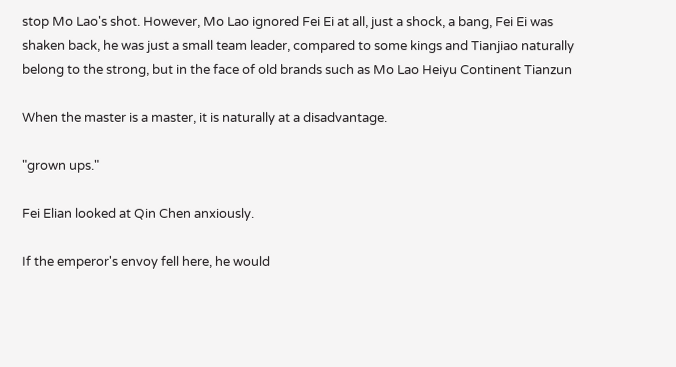stop Mo Lao's shot. However, Mo Lao ignored Fei Ei at all, just a shock, a bang, Fei Ei was shaken back, he was just a small team leader, compared to some kings and Tianjiao naturally belong to the strong, but in the face of old brands such as Mo Lao Heiyu Continent Tianzun

When the master is a master, it is naturally at a disadvantage.

"grown ups."

Fei Elian looked at Qin Chen anxiously.

If the emperor's envoy fell here, he would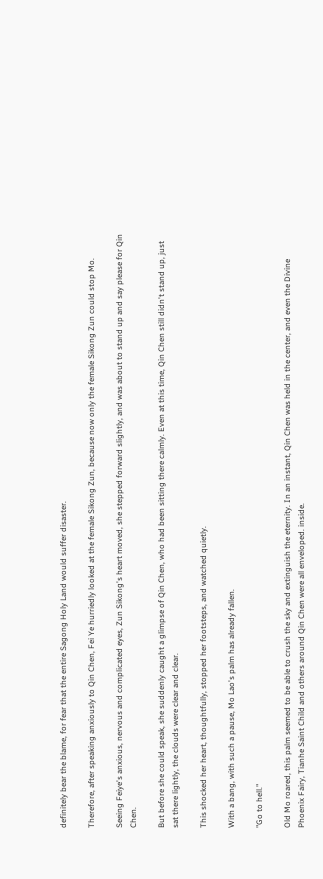definitely bear the blame, for fear that the entire Sagong Holy Land would suffer disaster.

Therefore, after speaking anxiously to Qin Chen, Fei Ye hurriedly looked at the female Sikong Zun, because now only the female Sikong Zun could stop Mo.

Seeing Feiye's anxious, nervous and complicated eyes, Zun Sikong's heart moved, she stepped forward slightly, and was about to stand up and say please for Qin Chen.

But before she could speak, she suddenly caught a glimpse of Qin Chen, who had been sitting there calmly. Even at this time, Qin Chen still didn't stand up, just sat there lightly, the clouds were clear and clear.

This shocked her heart, thoughtfully, stopped her footsteps, and watched quietly.

With a bang, with such a pause, Mo Lao's palm has already fallen.

"Go to hell."

Old Mo roared, this palm seemed to be able to crush the sky and extinguish the eternity. In an instant, Qin Chen was held in the center, and even the Divine Phoenix Fairy, Tianhe Saint Child and others around Qin Chen were all enveloped. inside.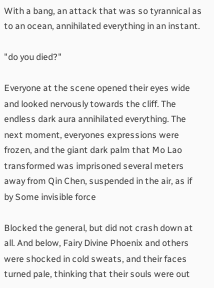With a bang, an attack that was so tyrannical as to an ocean, annihilated everything in an instant.

"do you died?"

Everyone at the scene opened their eyes wide and looked nervously towards the cliff. The endless dark aura annihilated everything. The next moment, everyones expressions were frozen, and the giant dark palm that Mo Lao transformed was imprisoned several meters away from Qin Chen, suspended in the air, as if by Some invisible force

Blocked the general, but did not crash down at all. And below, Fairy Divine Phoenix and others were shocked in cold sweats, and their faces turned pale, thinking that their souls were out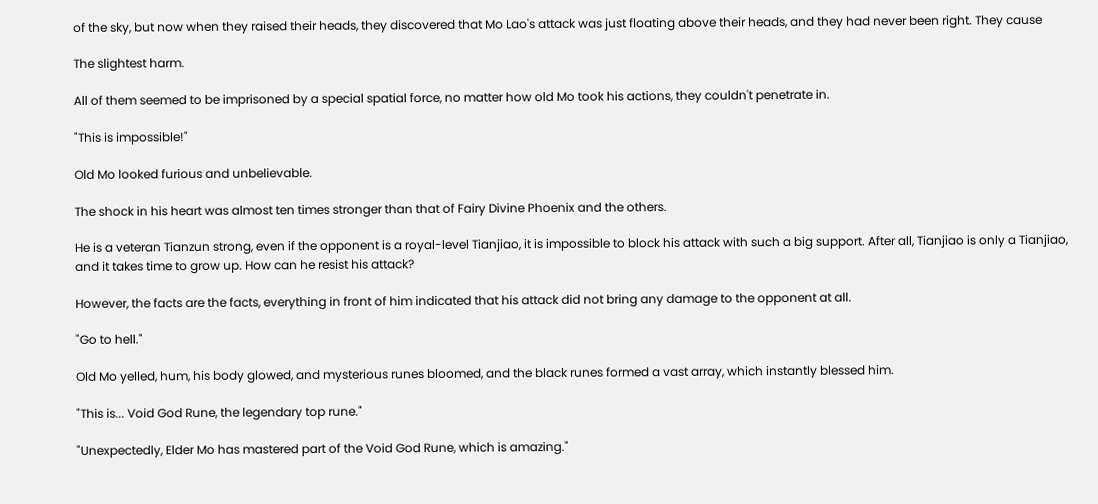of the sky, but now when they raised their heads, they discovered that Mo Lao's attack was just floating above their heads, and they had never been right. They cause

The slightest harm.

All of them seemed to be imprisoned by a special spatial force, no matter how old Mo took his actions, they couldn't penetrate in.

"This is impossible!"

Old Mo looked furious and unbelievable.

The shock in his heart was almost ten times stronger than that of Fairy Divine Phoenix and the others.

He is a veteran Tianzun strong, even if the opponent is a royal-level Tianjiao, it is impossible to block his attack with such a big support. After all, Tianjiao is only a Tianjiao, and it takes time to grow up. How can he resist his attack?

However, the facts are the facts, everything in front of him indicated that his attack did not bring any damage to the opponent at all.

"Go to hell."

Old Mo yelled, hum, his body glowed, and mysterious runes bloomed, and the black runes formed a vast array, which instantly blessed him.

"This is... Void God Rune, the legendary top rune."

"Unexpectedly, Elder Mo has mastered part of the Void God Rune, which is amazing."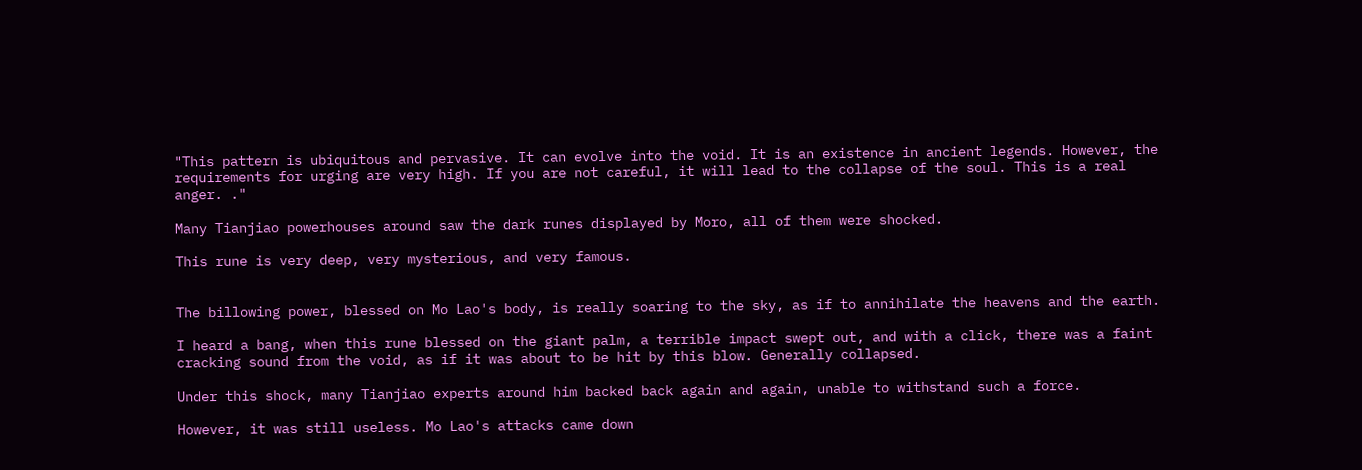"This pattern is ubiquitous and pervasive. It can evolve into the void. It is an existence in ancient legends. However, the requirements for urging are very high. If you are not careful, it will lead to the collapse of the soul. This is a real anger. ."

Many Tianjiao powerhouses around saw the dark runes displayed by Moro, all of them were shocked.

This rune is very deep, very mysterious, and very famous.


The billowing power, blessed on Mo Lao's body, is really soaring to the sky, as if to annihilate the heavens and the earth.

I heard a bang, when this rune blessed on the giant palm, a terrible impact swept out, and with a click, there was a faint cracking sound from the void, as if it was about to be hit by this blow. Generally collapsed.

Under this shock, many Tianjiao experts around him backed back again and again, unable to withstand such a force.

However, it was still useless. Mo Lao's attacks came down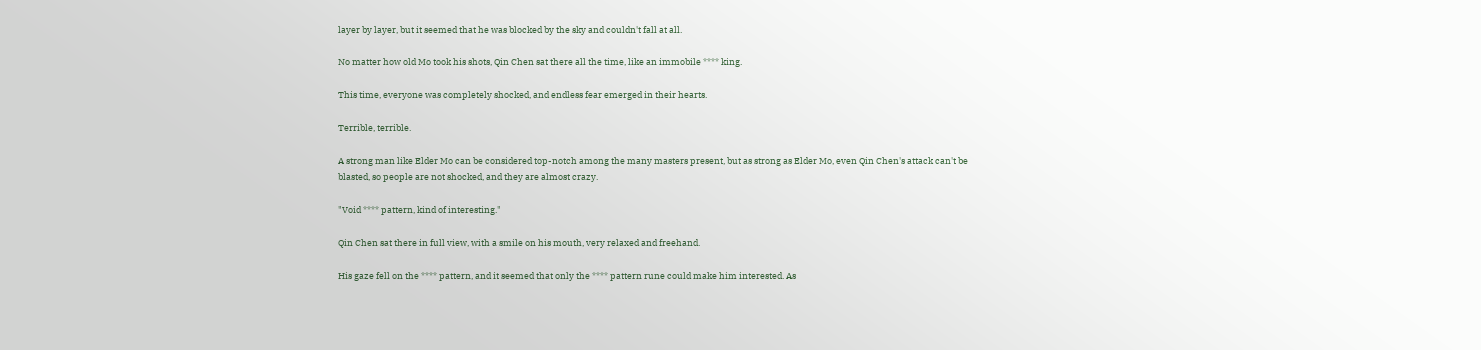layer by layer, but it seemed that he was blocked by the sky and couldn't fall at all.

No matter how old Mo took his shots, Qin Chen sat there all the time, like an immobile **** king.

This time, everyone was completely shocked, and endless fear emerged in their hearts.

Terrible, terrible.

A strong man like Elder Mo can be considered top-notch among the many masters present, but as strong as Elder Mo, even Qin Chen's attack can't be blasted, so people are not shocked, and they are almost crazy.

"Void **** pattern, kind of interesting."

Qin Chen sat there in full view, with a smile on his mouth, very relaxed and freehand.

His gaze fell on the **** pattern, and it seemed that only the **** pattern rune could make him interested. As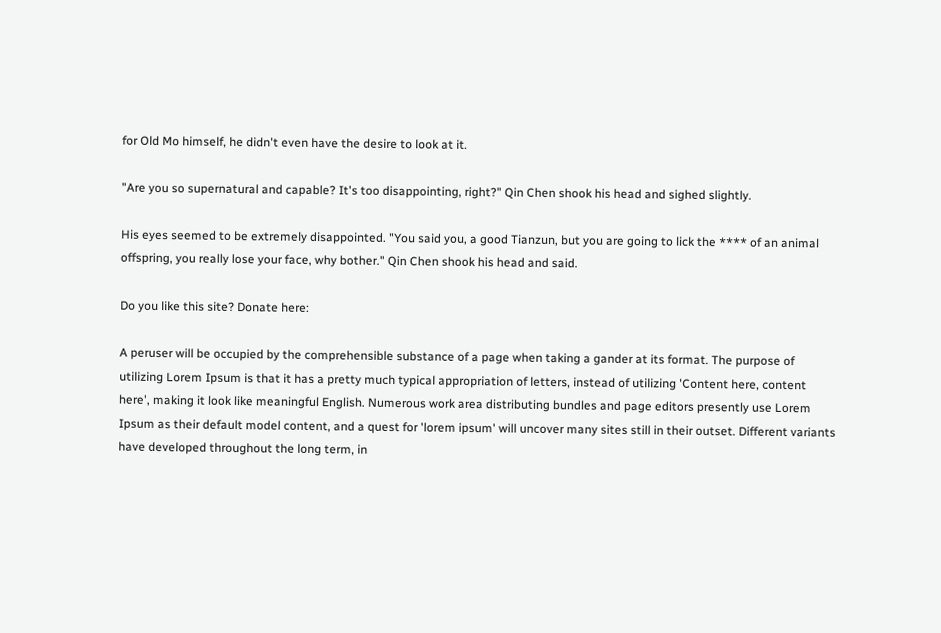for Old Mo himself, he didn't even have the desire to look at it.

"Are you so supernatural and capable? It's too disappointing, right?" Qin Chen shook his head and sighed slightly.

His eyes seemed to be extremely disappointed. "You said you, a good Tianzun, but you are going to lick the **** of an animal offspring, you really lose your face, why bother." Qin Chen shook his head and said.

Do you like this site? Donate here:

A peruser will be occupied by the comprehensible substance of a page when taking a gander at its format. The purpose of utilizing Lorem Ipsum is that it has a pretty much typical appropriation of letters, instead of utilizing 'Content here, content here', making it look like meaningful English. Numerous work area distributing bundles and page editors presently use Lorem Ipsum as their default model content, and a quest for 'lorem ipsum' will uncover many sites still in their outset. Different variants have developed throughout the long term, in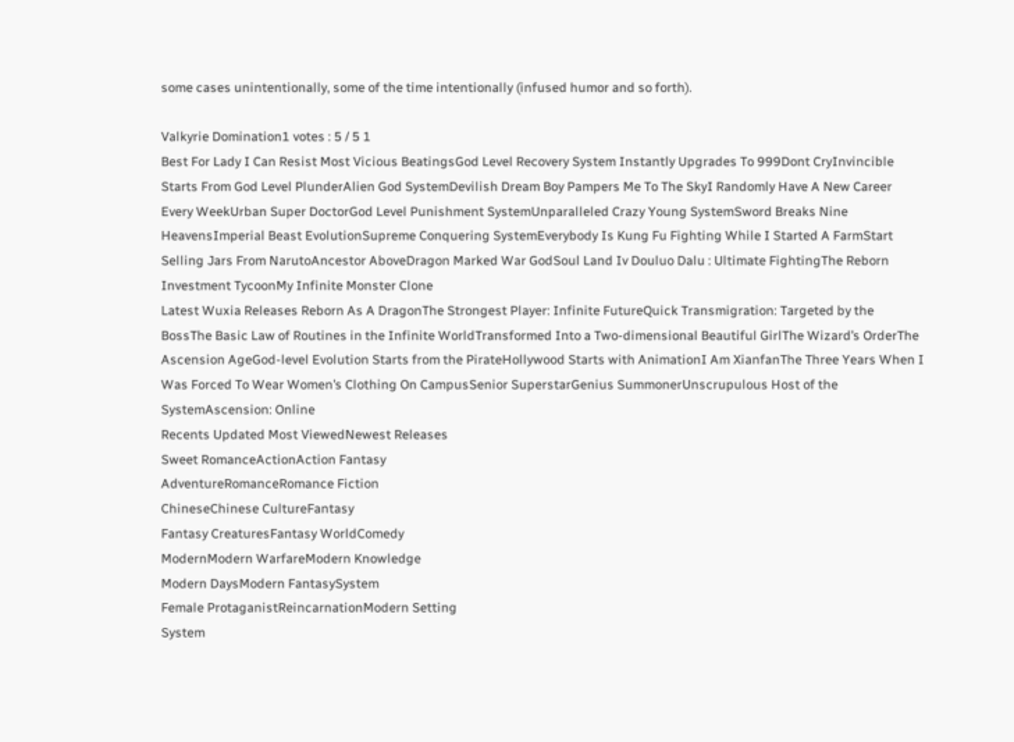some cases unintentionally, some of the time intentionally (infused humor and so forth).

Valkyrie Domination1 votes : 5 / 5 1
Best For Lady I Can Resist Most Vicious BeatingsGod Level Recovery System Instantly Upgrades To 999Dont CryInvincible Starts From God Level PlunderAlien God SystemDevilish Dream Boy Pampers Me To The SkyI Randomly Have A New Career Every WeekUrban Super DoctorGod Level Punishment SystemUnparalleled Crazy Young SystemSword Breaks Nine HeavensImperial Beast EvolutionSupreme Conquering SystemEverybody Is Kung Fu Fighting While I Started A FarmStart Selling Jars From NarutoAncestor AboveDragon Marked War GodSoul Land Iv Douluo Dalu : Ultimate FightingThe Reborn Investment TycoonMy Infinite Monster Clone
Latest Wuxia Releases Reborn As A DragonThe Strongest Player: Infinite FutureQuick Transmigration: Targeted by the BossThe Basic Law of Routines in the Infinite WorldTransformed Into a Two-dimensional Beautiful GirlThe Wizard’s OrderThe Ascension AgeGod-level Evolution Starts from the PirateHollywood Starts with AnimationI Am XianfanThe Three Years When I Was Forced To Wear Women’s Clothing On CampusSenior SuperstarGenius SummonerUnscrupulous Host of the SystemAscension: Online
Recents Updated Most ViewedNewest Releases
Sweet RomanceActionAction Fantasy
AdventureRomanceRomance Fiction
ChineseChinese CultureFantasy
Fantasy CreaturesFantasy WorldComedy
ModernModern WarfareModern Knowledge
Modern DaysModern FantasySystem
Female ProtaganistReincarnationModern Setting
System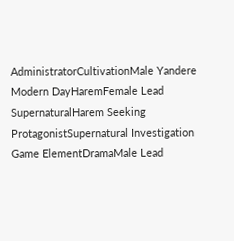AdministratorCultivationMale Yandere
Modern DayHaremFemale Lead
SupernaturalHarem Seeking ProtagonistSupernatural Investigation
Game ElementDramaMale Lead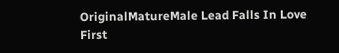OriginalMatureMale Lead Falls In Love First